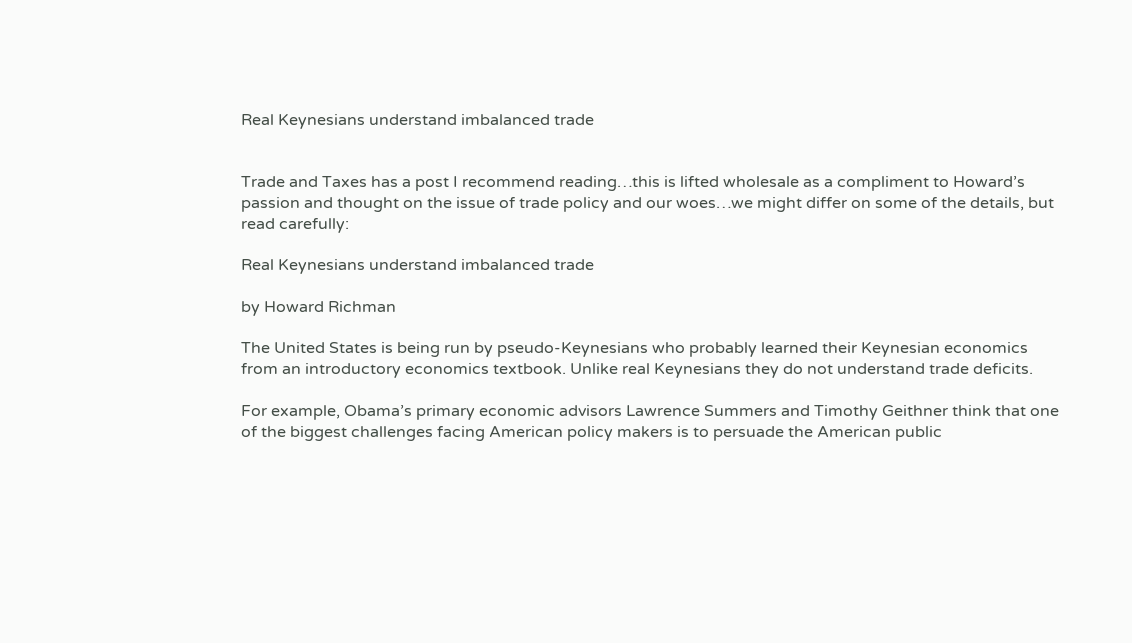Real Keynesians understand imbalanced trade


Trade and Taxes has a post I recommend reading…this is lifted wholesale as a compliment to Howard’s passion and thought on the issue of trade policy and our woes…we might differ on some of the details, but read carefully:

Real Keynesians understand imbalanced trade

by Howard Richman

The United States is being run by pseudo-Keynesians who probably learned their Keynesian economics from an introductory economics textbook. Unlike real Keynesians they do not understand trade deficits.

For example, Obama’s primary economic advisors Lawrence Summers and Timothy Geithner think that one of the biggest challenges facing American policy makers is to persuade the American public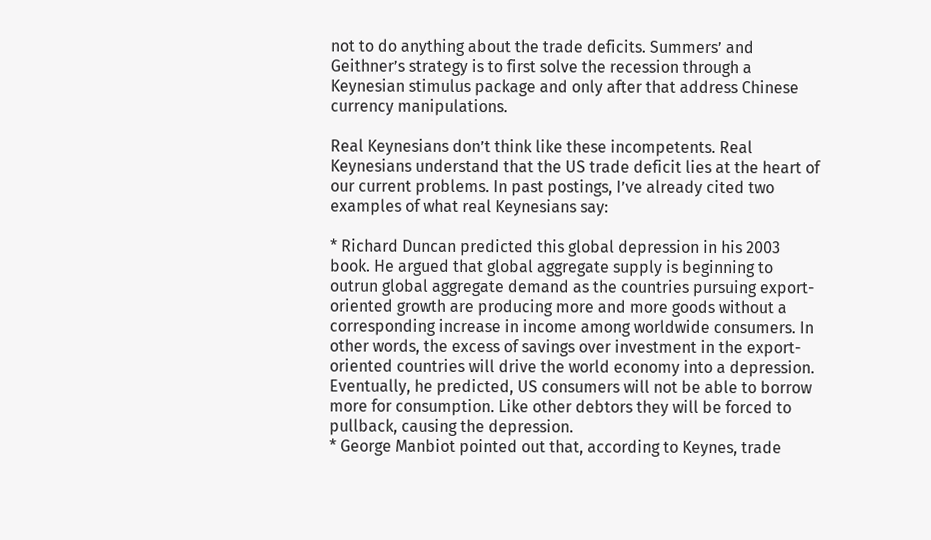not to do anything about the trade deficits. Summers’ and Geithner’s strategy is to first solve the recession through a Keynesian stimulus package and only after that address Chinese currency manipulations.

Real Keynesians don’t think like these incompetents. Real Keynesians understand that the US trade deficit lies at the heart of our current problems. In past postings, I’ve already cited two examples of what real Keynesians say:

* Richard Duncan predicted this global depression in his 2003 book. He argued that global aggregate supply is beginning to outrun global aggregate demand as the countries pursuing export-oriented growth are producing more and more goods without a corresponding increase in income among worldwide consumers. In other words, the excess of savings over investment in the export-oriented countries will drive the world economy into a depression. Eventually, he predicted, US consumers will not be able to borrow more for consumption. Like other debtors they will be forced to pullback, causing the depression.
* George Manbiot pointed out that, according to Keynes, trade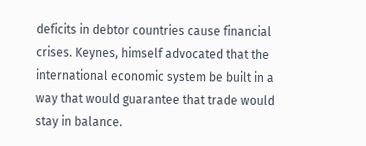deficits in debtor countries cause financial crises. Keynes, himself advocated that the international economic system be built in a way that would guarantee that trade would stay in balance.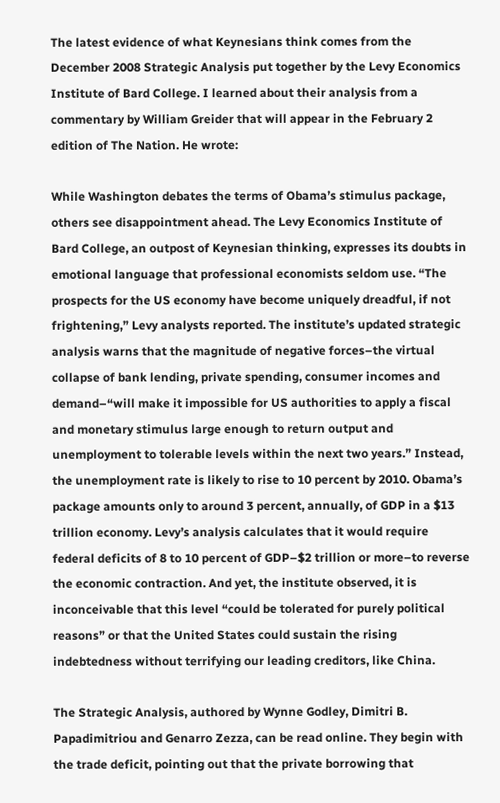The latest evidence of what Keynesians think comes from the December 2008 Strategic Analysis put together by the Levy Economics Institute of Bard College. I learned about their analysis from a commentary by William Greider that will appear in the February 2 edition of The Nation. He wrote:

While Washington debates the terms of Obama’s stimulus package, others see disappointment ahead. The Levy Economics Institute of Bard College, an outpost of Keynesian thinking, expresses its doubts in emotional language that professional economists seldom use. “The prospects for the US economy have become uniquely dreadful, if not frightening,” Levy analysts reported. The institute’s updated strategic analysis warns that the magnitude of negative forces–the virtual collapse of bank lending, private spending, consumer incomes and demand–“will make it impossible for US authorities to apply a fiscal and monetary stimulus large enough to return output and unemployment to tolerable levels within the next two years.” Instead, the unemployment rate is likely to rise to 10 percent by 2010. Obama’s package amounts only to around 3 percent, annually, of GDP in a $13 trillion economy. Levy’s analysis calculates that it would require federal deficits of 8 to 10 percent of GDP–$2 trillion or more–to reverse the economic contraction. And yet, the institute observed, it is inconceivable that this level “could be tolerated for purely political reasons” or that the United States could sustain the rising indebtedness without terrifying our leading creditors, like China.

The Strategic Analysis, authored by Wynne Godley, Dimitri B. Papadimitriou and Genarro Zezza, can be read online. They begin with the trade deficit, pointing out that the private borrowing that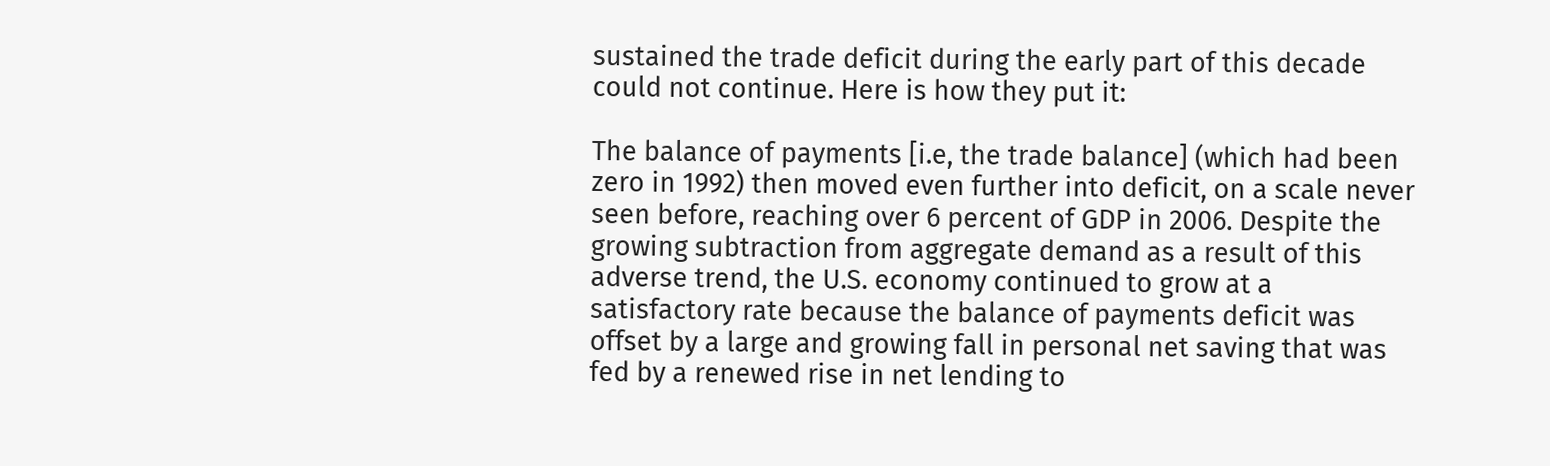sustained the trade deficit during the early part of this decade could not continue. Here is how they put it:

The balance of payments [i.e, the trade balance] (which had been zero in 1992) then moved even further into deficit, on a scale never seen before, reaching over 6 percent of GDP in 2006. Despite the growing subtraction from aggregate demand as a result of this adverse trend, the U.S. economy continued to grow at a satisfactory rate because the balance of payments deficit was offset by a large and growing fall in personal net saving that was fed by a renewed rise in net lending to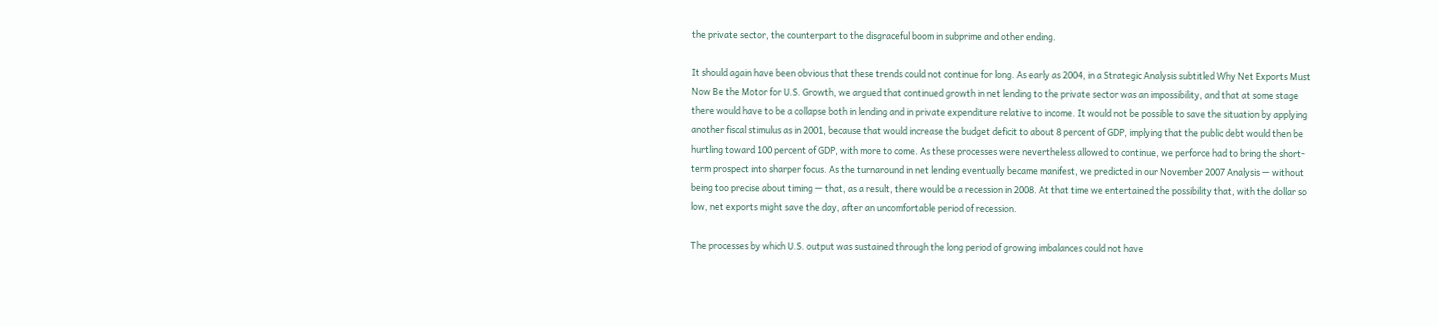the private sector, the counterpart to the disgraceful boom in subprime and other ending.

It should again have been obvious that these trends could not continue for long. As early as 2004, in a Strategic Analysis subtitled Why Net Exports Must Now Be the Motor for U.S. Growth, we argued that continued growth in net lending to the private sector was an impossibility, and that at some stage there would have to be a collapse both in lending and in private expenditure relative to income. It would not be possible to save the situation by applying another fiscal stimulus as in 2001, because that would increase the budget deficit to about 8 percent of GDP, implying that the public debt would then be hurtling toward 100 percent of GDP, with more to come. As these processes were nevertheless allowed to continue, we perforce had to bring the short-term prospect into sharper focus. As the turnaround in net lending eventually became manifest, we predicted in our November 2007 Analysis — without being too precise about timing — that, as a result, there would be a recession in 2008. At that time we entertained the possibility that, with the dollar so low, net exports might save the day, after an uncomfortable period of recession.

The processes by which U.S. output was sustained through the long period of growing imbalances could not have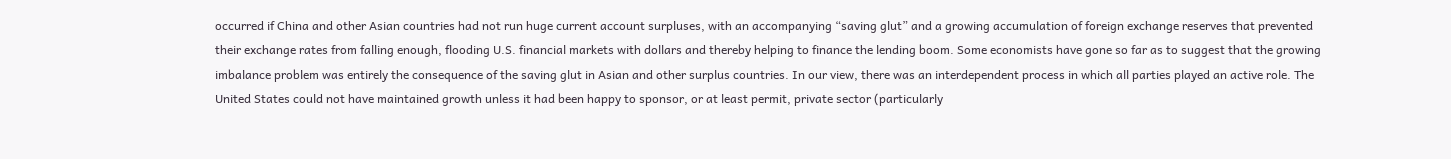occurred if China and other Asian countries had not run huge current account surpluses, with an accompanying “saving glut” and a growing accumulation of foreign exchange reserves that prevented their exchange rates from falling enough, flooding U.S. financial markets with dollars and thereby helping to finance the lending boom. Some economists have gone so far as to suggest that the growing imbalance problem was entirely the consequence of the saving glut in Asian and other surplus countries. In our view, there was an interdependent process in which all parties played an active role. The United States could not have maintained growth unless it had been happy to sponsor, or at least permit, private sector (particularly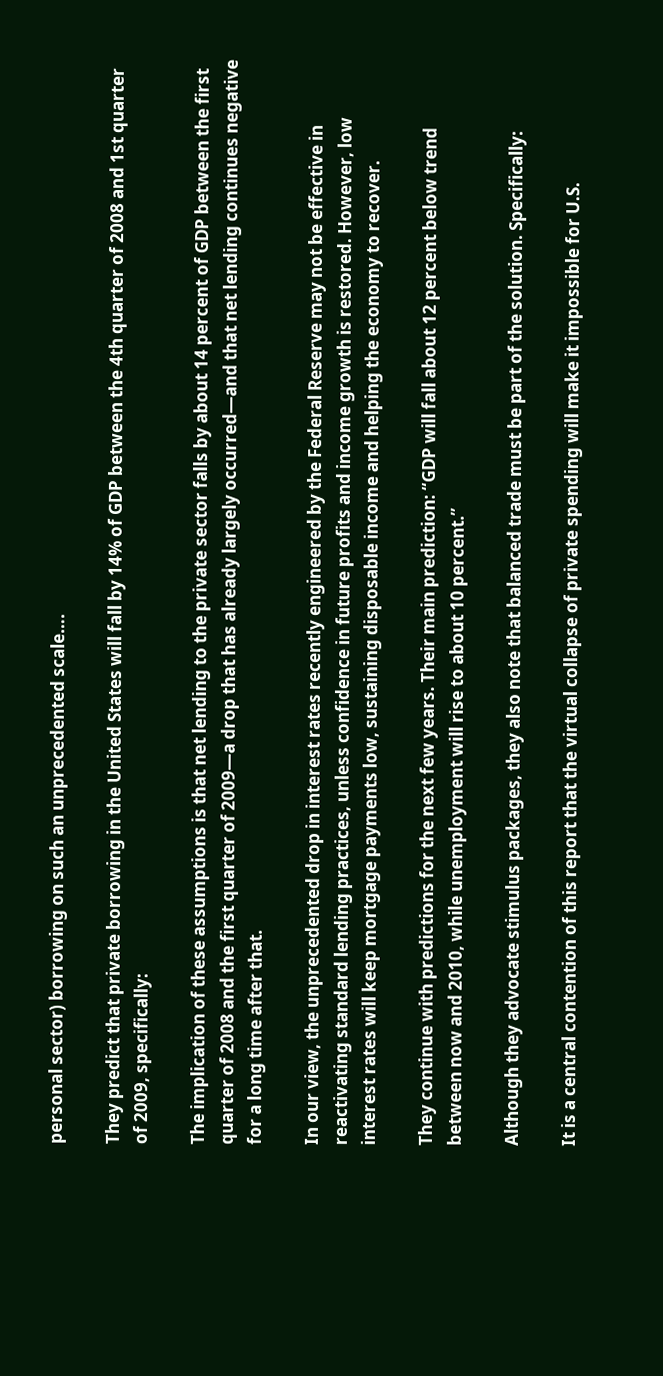personal sector) borrowing on such an unprecedented scale….

They predict that private borrowing in the United States will fall by 14% of GDP between the 4th quarter of 2008 and 1st quarter of 2009, specifically:

The implication of these assumptions is that net lending to the private sector falls by about 14 percent of GDP between the first quarter of 2008 and the first quarter of 2009—a drop that has already largely occurred—and that net lending continues negative for a long time after that.

In our view, the unprecedented drop in interest rates recently engineered by the Federal Reserve may not be effective in reactivating standard lending practices, unless confidence in future profits and income growth is restored. However, low interest rates will keep mortgage payments low, sustaining disposable income and helping the economy to recover.

They continue with predictions for the next few years. Their main prediction: “GDP will fall about 12 percent below trend between now and 2010, while unemployment will rise to about 10 percent.”

Although they advocate stimulus packages, they also note that balanced trade must be part of the solution. Specifically:

It is a central contention of this report that the virtual collapse of private spending will make it impossible for U.S.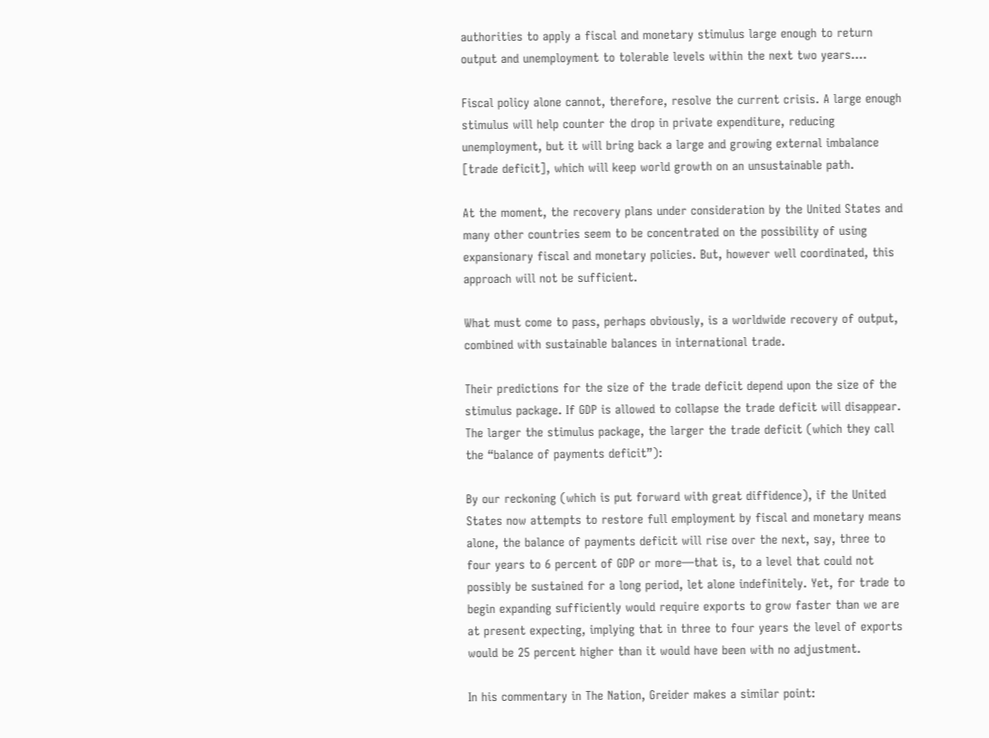authorities to apply a fiscal and monetary stimulus large enough to return output and unemployment to tolerable levels within the next two years….

Fiscal policy alone cannot, therefore, resolve the current crisis. A large enough stimulus will help counter the drop in private expenditure, reducing unemployment, but it will bring back a large and growing external imbalance [trade deficit], which will keep world growth on an unsustainable path.

At the moment, the recovery plans under consideration by the United States and many other countries seem to be concentrated on the possibility of using expansionary fiscal and monetary policies. But, however well coordinated, this approach will not be sufficient.

What must come to pass, perhaps obviously, is a worldwide recovery of output, combined with sustainable balances in international trade.

Their predictions for the size of the trade deficit depend upon the size of the stimulus package. If GDP is allowed to collapse the trade deficit will disappear. The larger the stimulus package, the larger the trade deficit (which they call the “balance of payments deficit”):

By our reckoning (which is put forward with great diffidence), if the United States now attempts to restore full employment by fiscal and monetary means alone, the balance of payments deficit will rise over the next, say, three to four years to 6 percent of GDP or more—that is, to a level that could not possibly be sustained for a long period, let alone indefinitely. Yet, for trade to begin expanding sufficiently would require exports to grow faster than we are at present expecting, implying that in three to four years the level of exports would be 25 percent higher than it would have been with no adjustment.

In his commentary in The Nation, Greider makes a similar point: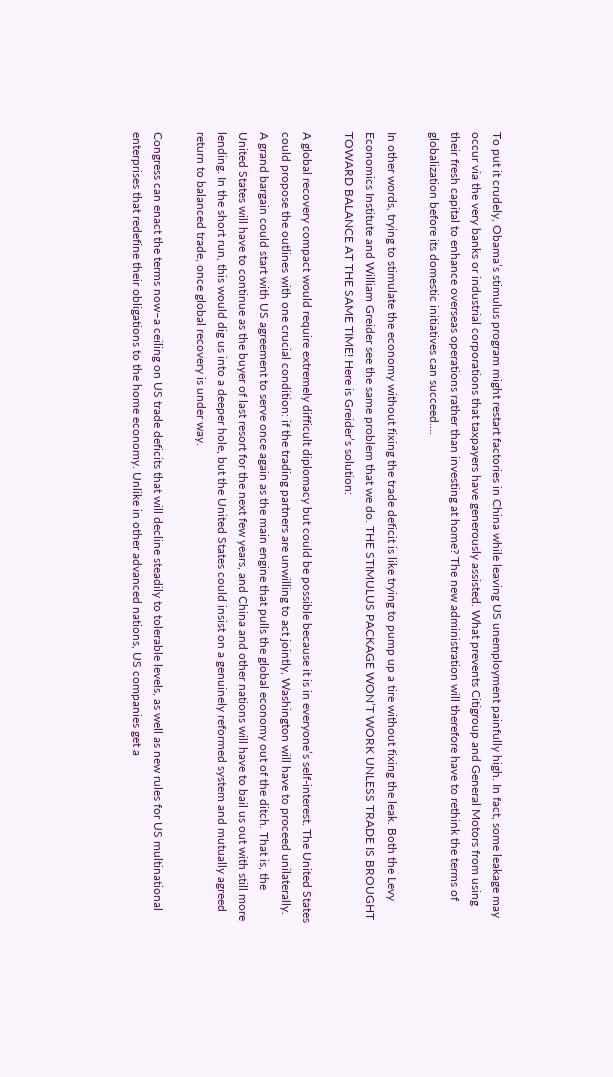To put it crudely, Obama’s stimulus program might restart factories in China while leaving US unemployment painfully high. In fact, some leakage may occur via the very banks or industrial corporations that taxpayers have generously assisted. What prevents Citigroup and General Motors from using their fresh capital to enhance overseas operations rather than investing at home? The new administration will therefore have to rethink the terms of globalization before its domestic initiatives can succeed….

In other words, trying to stimulate the economy without fixing the trade deficit is like trying to pump up a tire without fixing the leak. Both the Levy Economics Institute and William Greider see the same problem that we do. THE STIMULUS PACKAGE WON’T WORK UNLESS TRADE IS BROUGHT TOWARD BALANCE AT THE SAME TIME! Here is Greider’s solution:

A global recovery compact would require extremely difficult diplomacy but could be possible because it is in everyone’s self-interest. The United States could propose the outlines with one crucial condition: if the trading partners are unwilling to act jointly, Washington will have to proceed unilaterally. A grand bargain could start with US agreement to serve once again as the main engine that pulls the global economy out of the ditch. That is, the United States will have to continue as the buyer of last resort for the next few years, and China and other nations will have to bail us out with still more lending. In the short run, this would dig us into a deeper hole, but the United States could insist on a genuinely reformed system and mutually agreed return to balanced trade, once global recovery is under way.

Congress can enact the terms now–a ceiling on US trade deficits that will decline steadily to tolerable levels, as well as new rules for US multinational enterprises that redefine their obligations to the home economy. Unlike in other advanced nations, US companies get a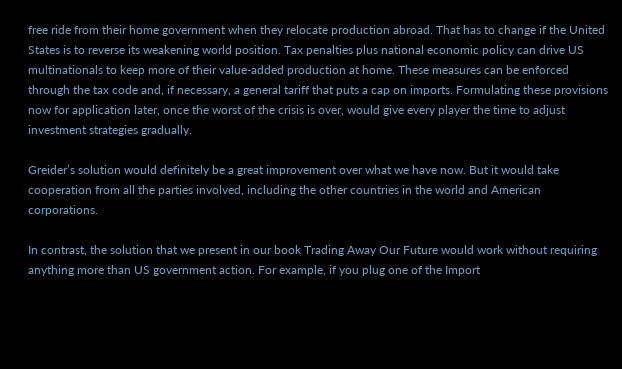free ride from their home government when they relocate production abroad. That has to change if the United States is to reverse its weakening world position. Tax penalties plus national economic policy can drive US multinationals to keep more of their value-added production at home. These measures can be enforced through the tax code and, if necessary, a general tariff that puts a cap on imports. Formulating these provisions now for application later, once the worst of the crisis is over, would give every player the time to adjust investment strategies gradually.

Greider’s solution would definitely be a great improvement over what we have now. But it would take cooperation from all the parties involved, including the other countries in the world and American corporations.

In contrast, the solution that we present in our book Trading Away Our Future would work without requiring anything more than US government action. For example, if you plug one of the Import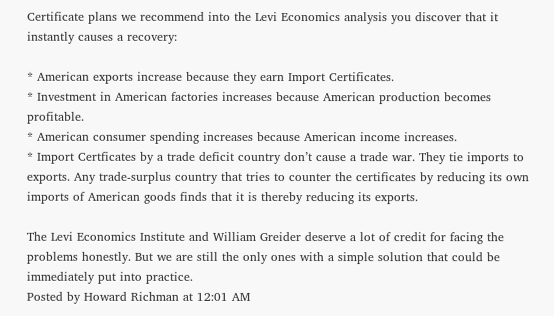Certificate plans we recommend into the Levi Economics analysis you discover that it instantly causes a recovery:

* American exports increase because they earn Import Certificates.
* Investment in American factories increases because American production becomes profitable.
* American consumer spending increases because American income increases.
* Import Certficates by a trade deficit country don’t cause a trade war. They tie imports to exports. Any trade-surplus country that tries to counter the certificates by reducing its own imports of American goods finds that it is thereby reducing its exports.

The Levi Economics Institute and William Greider deserve a lot of credit for facing the problems honestly. But we are still the only ones with a simple solution that could be immediately put into practice.
Posted by Howard Richman at 12:01 AM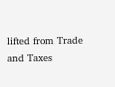lifted from Trade and Taxes